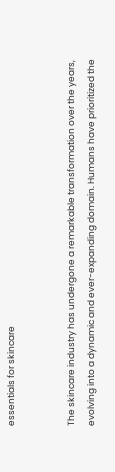essentials for skincare


The skincare industry has undergone a remarkable transformation over the years, evolving into a dynamic and ever-expanding domain. Humans have prioritized the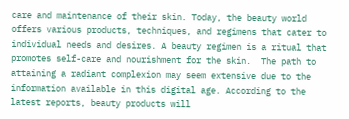care and maintenance of their skin. Today, the beauty world offers various products, techniques, and regimens that cater to individual needs and desires. A beauty regimen is a ritual that promotes self-care and nourishment for the skin.  The path to attaining a radiant complexion may seem extensive due to the information available in this digital age. According to the latest reports, beauty products will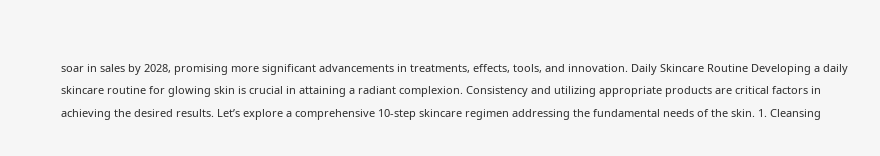soar in sales by 2028, promising more significant advancements in treatments, effects, tools, and innovation. Daily Skincare Routine Developing a daily skincare routine for glowing skin is crucial in attaining a radiant complexion. Consistency and utilizing appropriate products are critical factors in achieving the desired results. Let’s explore a comprehensive 10-step skincare regimen addressing the fundamental needs of the skin. 1. Cleansing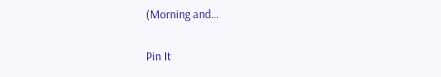(Morning and…

Pin It